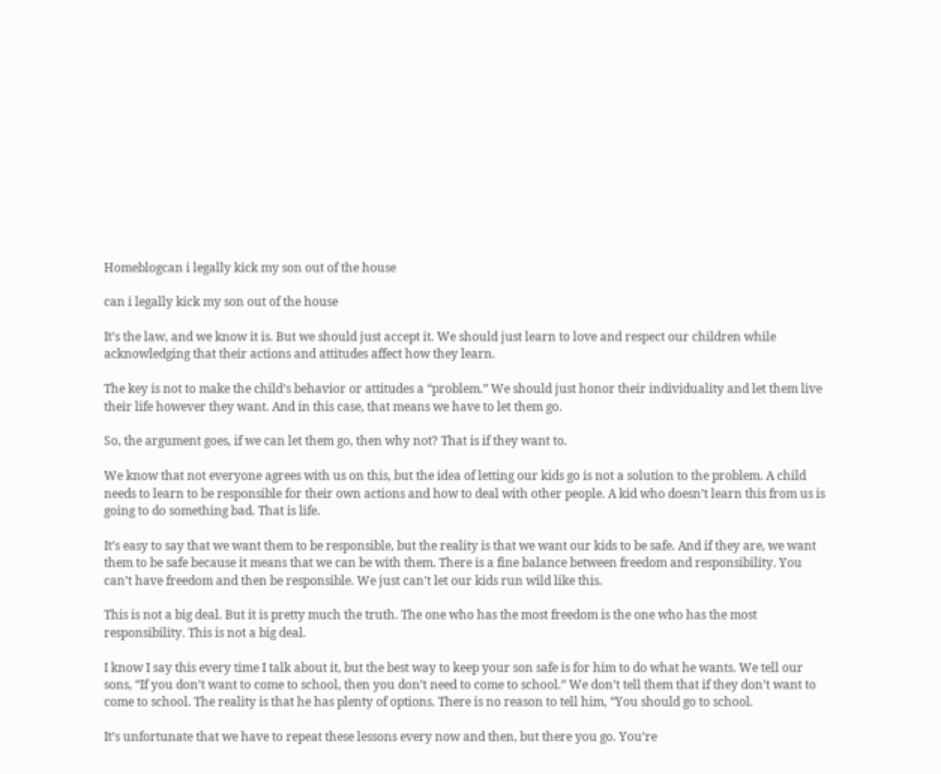Homeblogcan i legally kick my son out of the house

can i legally kick my son out of the house

It’s the law, and we know it is. But we should just accept it. We should just learn to love and respect our children while acknowledging that their actions and attitudes affect how they learn.

The key is not to make the child’s behavior or attitudes a “problem.” We should just honor their individuality and let them live their life however they want. And in this case, that means we have to let them go.

So, the argument goes, if we can let them go, then why not? That is if they want to.

We know that not everyone agrees with us on this, but the idea of letting our kids go is not a solution to the problem. A child needs to learn to be responsible for their own actions and how to deal with other people. A kid who doesn’t learn this from us is going to do something bad. That is life.

It’s easy to say that we want them to be responsible, but the reality is that we want our kids to be safe. And if they are, we want them to be safe because it means that we can be with them. There is a fine balance between freedom and responsibility. You can’t have freedom and then be responsible. We just can’t let our kids run wild like this.

This is not a big deal. But it is pretty much the truth. The one who has the most freedom is the one who has the most responsibility. This is not a big deal.

I know I say this every time I talk about it, but the best way to keep your son safe is for him to do what he wants. We tell our sons, “If you don’t want to come to school, then you don’t need to come to school.” We don’t tell them that if they don’t want to come to school. The reality is that he has plenty of options. There is no reason to tell him, “You should go to school.

It’s unfortunate that we have to repeat these lessons every now and then, but there you go. You’re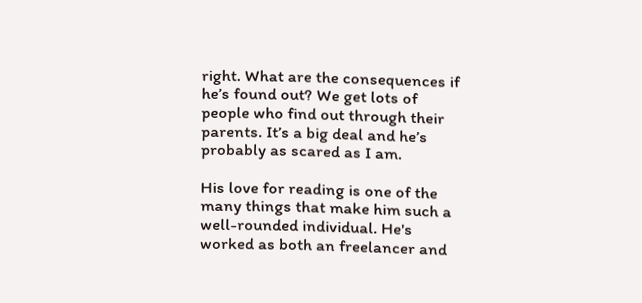right. What are the consequences if he’s found out? We get lots of people who find out through their parents. It’s a big deal and he’s probably as scared as I am.

His love for reading is one of the many things that make him such a well-rounded individual. He's worked as both an freelancer and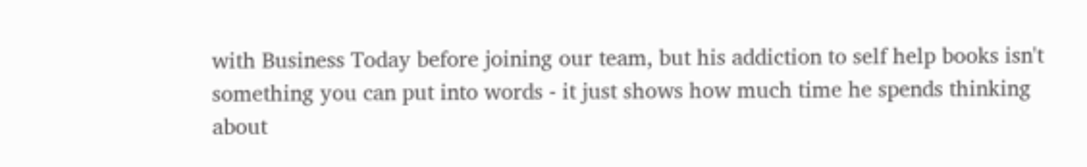with Business Today before joining our team, but his addiction to self help books isn't something you can put into words - it just shows how much time he spends thinking about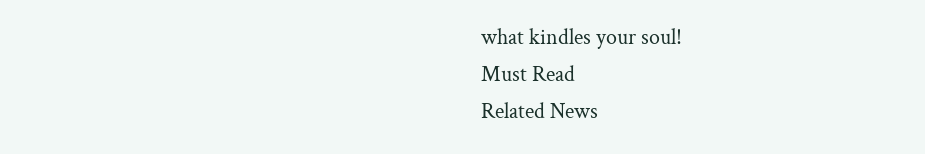what kindles your soul!
Must Read
Related News